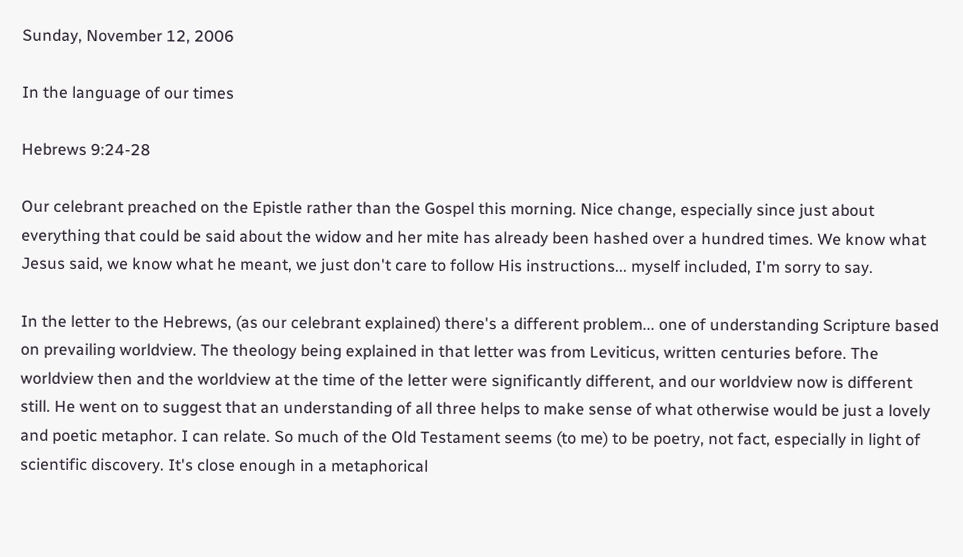Sunday, November 12, 2006

In the language of our times

Hebrews 9:24-28

Our celebrant preached on the Epistle rather than the Gospel this morning. Nice change, especially since just about everything that could be said about the widow and her mite has already been hashed over a hundred times. We know what Jesus said, we know what he meant, we just don't care to follow His instructions... myself included, I'm sorry to say.

In the letter to the Hebrews, (as our celebrant explained) there's a different problem... one of understanding Scripture based on prevailing worldview. The theology being explained in that letter was from Leviticus, written centuries before. The worldview then and the worldview at the time of the letter were significantly different, and our worldview now is different still. He went on to suggest that an understanding of all three helps to make sense of what otherwise would be just a lovely and poetic metaphor. I can relate. So much of the Old Testament seems (to me) to be poetry, not fact, especially in light of scientific discovery. It's close enough in a metaphorical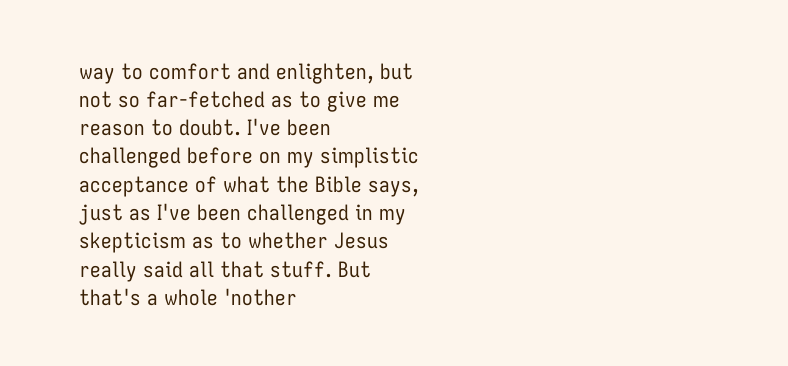way to comfort and enlighten, but not so far-fetched as to give me reason to doubt. I've been challenged before on my simplistic acceptance of what the Bible says, just as I've been challenged in my skepticism as to whether Jesus really said all that stuff. But that's a whole 'nother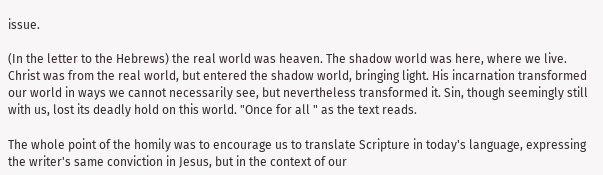issue.

(In the letter to the Hebrews) the real world was heaven. The shadow world was here, where we live. Christ was from the real world, but entered the shadow world, bringing light. His incarnation transformed our world in ways we cannot necessarily see, but nevertheless transformed it. Sin, though seemingly still with us, lost its deadly hold on this world. "Once for all " as the text reads.

The whole point of the homily was to encourage us to translate Scripture in today's language, expressing the writer's same conviction in Jesus, but in the context of our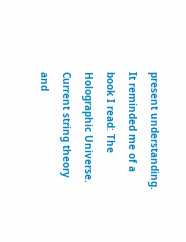present understanding. It reminded me of a book I read: The Holographic Universe. Current string theory and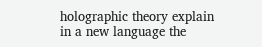holographic theory explain in a new language the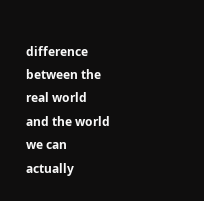difference between the real world and the world we can actually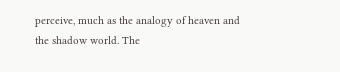perceive, much as the analogy of heaven and the shadow world. The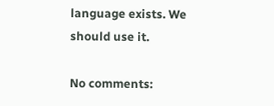language exists. We should use it.

No comments: